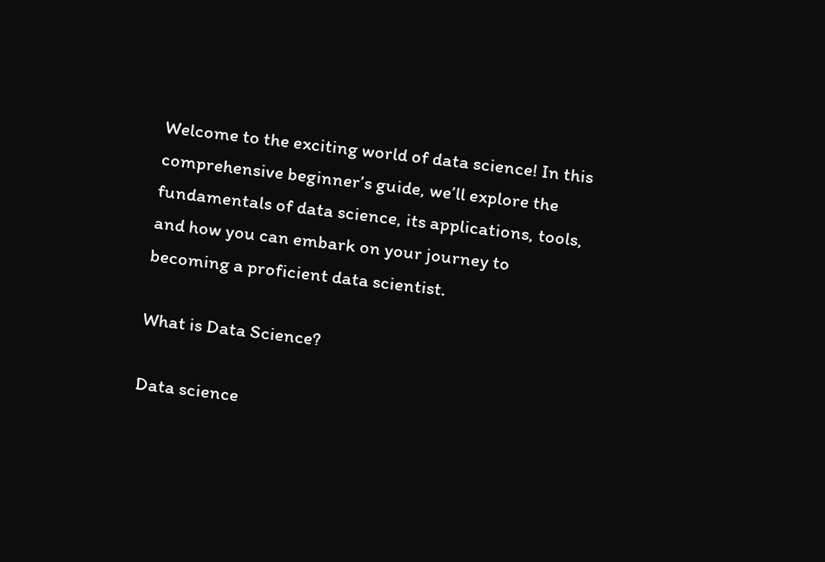Welcome to the exciting world of data science! In this comprehensive beginner’s guide, we’ll explore the fundamentals of data science, its applications, tools, and how you can embark on your journey to becoming a proficient data scientist.

What is Data Science?

Data science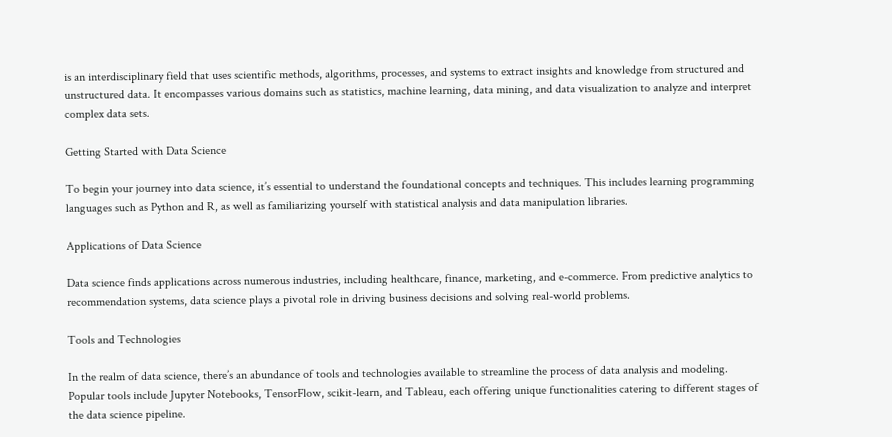is an interdisciplinary field that uses scientific methods, algorithms, processes, and systems to extract insights and knowledge from structured and unstructured data. It encompasses various domains such as statistics, machine learning, data mining, and data visualization to analyze and interpret complex data sets.

Getting Started with Data Science

To begin your journey into data science, it’s essential to understand the foundational concepts and techniques. This includes learning programming languages such as Python and R, as well as familiarizing yourself with statistical analysis and data manipulation libraries.

Applications of Data Science

Data science finds applications across numerous industries, including healthcare, finance, marketing, and e-commerce. From predictive analytics to recommendation systems, data science plays a pivotal role in driving business decisions and solving real-world problems.

Tools and Technologies

In the realm of data science, there’s an abundance of tools and technologies available to streamline the process of data analysis and modeling. Popular tools include Jupyter Notebooks, TensorFlow, scikit-learn, and Tableau, each offering unique functionalities catering to different stages of the data science pipeline.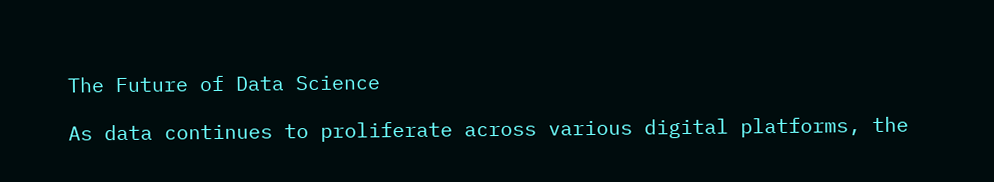The Future of Data Science

As data continues to proliferate across various digital platforms, the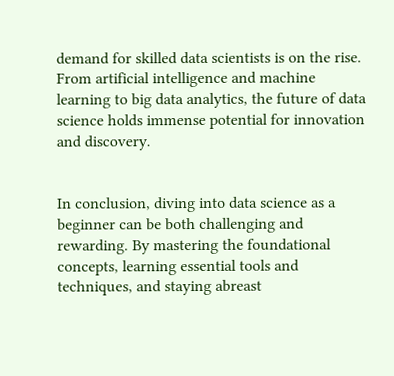demand for skilled data scientists is on the rise. From artificial intelligence and machine learning to big data analytics, the future of data science holds immense potential for innovation and discovery.


In conclusion, diving into data science as a beginner can be both challenging and rewarding. By mastering the foundational concepts, learning essential tools and techniques, and staying abreast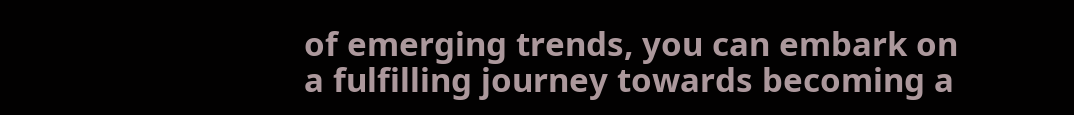of emerging trends, you can embark on a fulfilling journey towards becoming a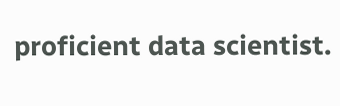proficient data scientist.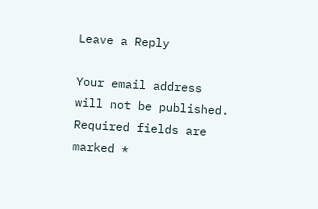Leave a Reply

Your email address will not be published. Required fields are marked *